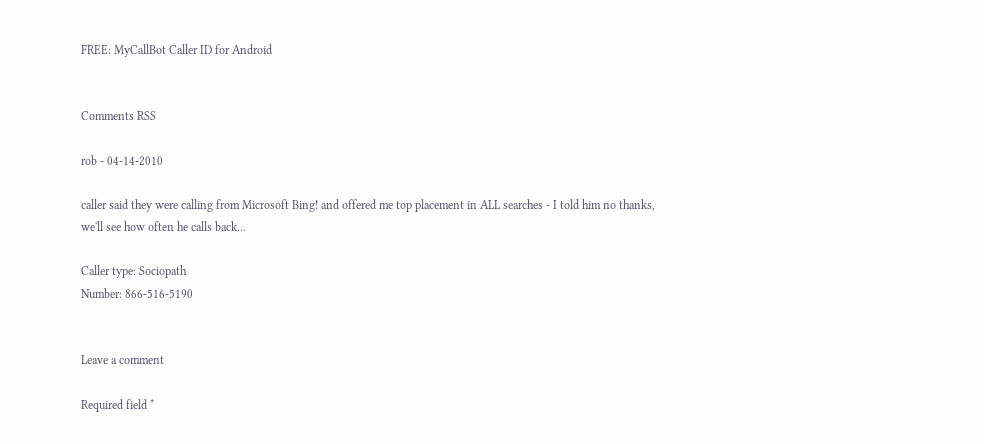FREE: MyCallBot Caller ID for Android


Comments RSS

rob - 04-14-2010

caller said they were calling from Microsoft Bing! and offered me top placement in ALL searches - I told him no thanks, we'll see how often he calls back...

Caller type: Sociopath
Number: 866-516-5190


Leave a comment

Required field *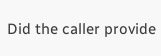Did the caller provide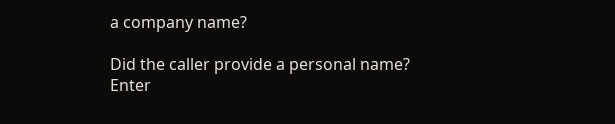a company name?

Did the caller provide a personal name?
Enter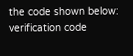the code shown below:
verification code